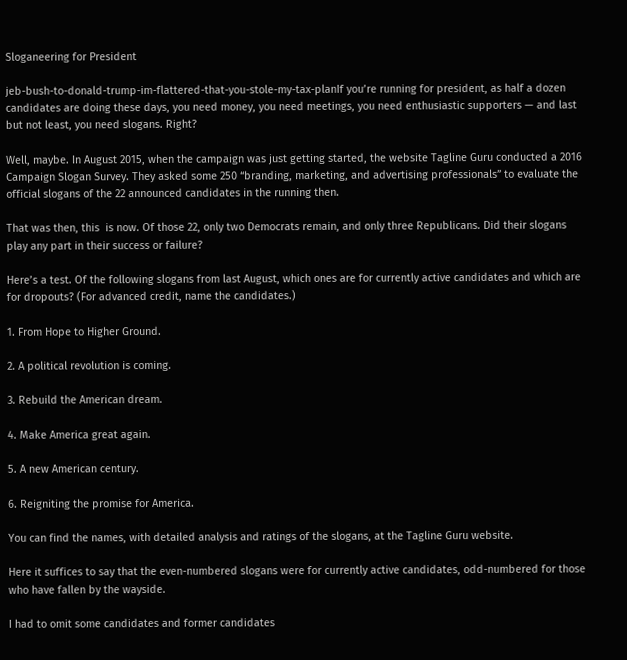Sloganeering for President

jeb-bush-to-donald-trump-im-flattered-that-you-stole-my-tax-planIf you’re running for president, as half a dozen candidates are doing these days, you need money, you need meetings, you need enthusiastic supporters — and last but not least, you need slogans. Right?

Well, maybe. In August 2015, when the campaign was just getting started, the website Tagline Guru conducted a 2016 Campaign Slogan Survey. They asked some 250 “branding, marketing, and advertising professionals” to evaluate the official slogans of the 22 announced candidates in the running then.

That was then, this  is now. Of those 22, only two Democrats remain, and only three Republicans. Did their slogans play any part in their success or failure?

Here’s a test. Of the following slogans from last August, which ones are for currently active candidates and which are for dropouts? (For advanced credit, name the candidates.)

1. From Hope to Higher Ground.

2. A political revolution is coming.

3. Rebuild the American dream.

4. Make America great again.

5. A new American century.

6. Reigniting the promise for America.

You can find the names, with detailed analysis and ratings of the slogans, at the Tagline Guru website.

Here it suffices to say that the even-numbered slogans were for currently active candidates, odd-numbered for those who have fallen by the wayside.

I had to omit some candidates and former candidates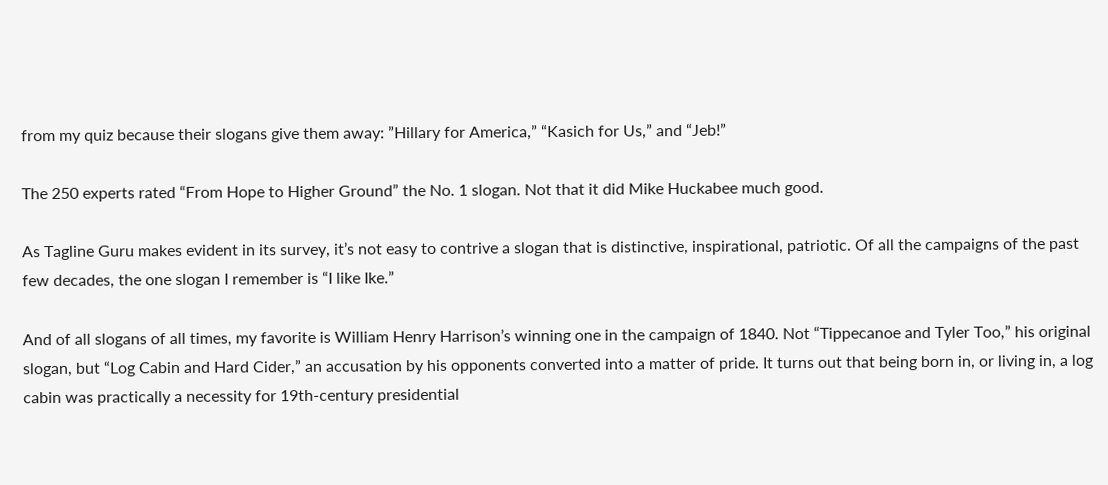from my quiz because their slogans give them away: ”Hillary for America,” “Kasich for Us,” and “Jeb!”

The 250 experts rated “From Hope to Higher Ground” the No. 1 slogan. Not that it did Mike Huckabee much good.

As Tagline Guru makes evident in its survey, it’s not easy to contrive a slogan that is distinctive, inspirational, patriotic. Of all the campaigns of the past few decades, the one slogan I remember is “I like Ike.”

And of all slogans of all times, my favorite is William Henry Harrison’s winning one in the campaign of 1840. Not “Tippecanoe and Tyler Too,” his original slogan, but “Log Cabin and Hard Cider,” an accusation by his opponents converted into a matter of pride. It turns out that being born in, or living in, a log cabin was practically a necessity for 19th-century presidential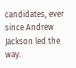candidates, ever since Andrew Jackson led the way.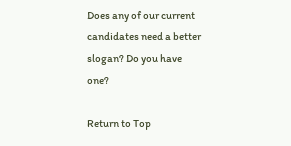Does any of our current candidates need a better slogan? Do you have one?

Return to Top